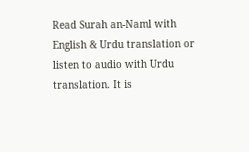Read Surah an-Naml with English & Urdu translation or listen to audio with Urdu translation. It is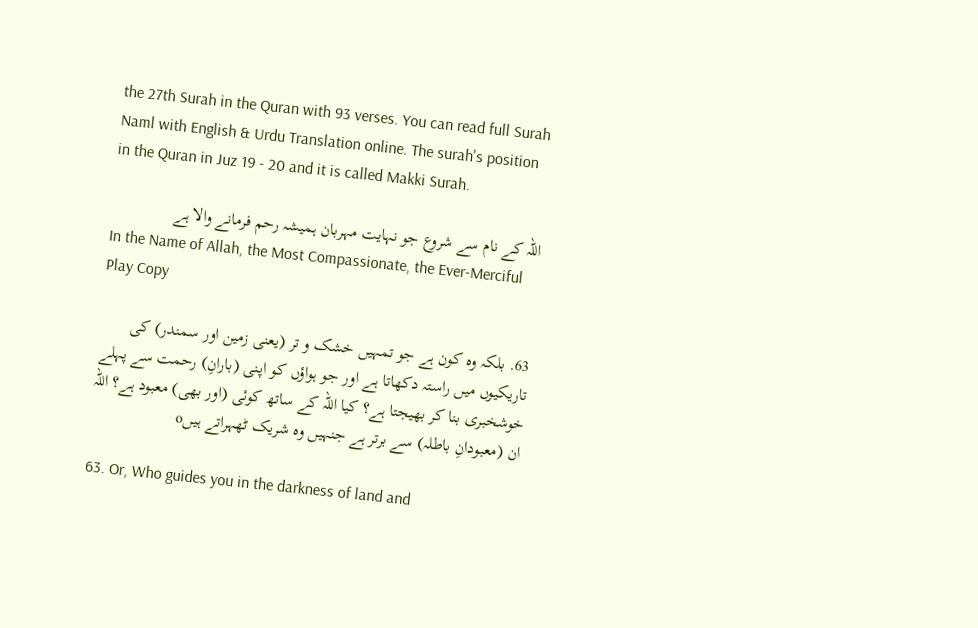the 27th Surah in the Quran with 93 verses. You can read full Surah Naml with English & Urdu Translation online. The surah's position in the Quran in Juz 19 - 20 and it is called Makki Surah.

اللہ کے نام سے شروع جو نہایت مہربان ہمیشہ رحم فرمانے والا ہے
In the Name of Allah, the Most Compassionate, the Ever-Merciful
Play Copy

63. بلکہ وہ کون ہے جو تمہیں خشک و تر (یعنی زمین اور سمندر) کی تاریکیوں میں راستہ دکھاتا ہے اور جو ہواؤں کو اپنی (بارانِ) رحمت سے پہلے خوشخبری بنا کر بھیجتا ہے؟ کیا اللہ کے ساتھ کوئی (اور بھی) معبود ہے؟ اللہ ان (معبودانِ باطلہ) سے برتر ہے جنہیں وہ شریک ٹھہراتے ہیںo

63. Or, Who guides you in the darkness of land and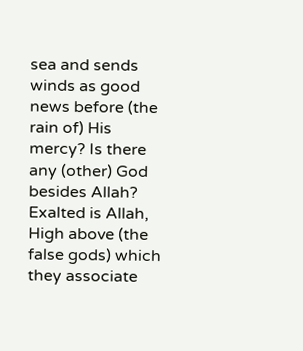sea and sends winds as good news before (the rain of) His mercy? Is there any (other) God besides Allah? Exalted is Allah, High above (the false gods) which they associate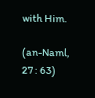with Him.

(an-Naml, 27 : 63)